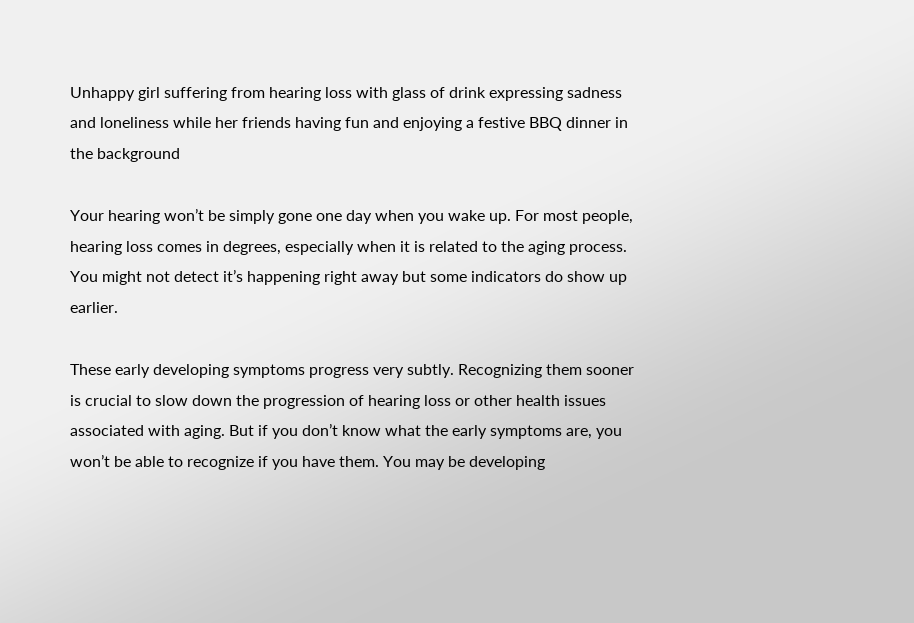Unhappy girl suffering from hearing loss with glass of drink expressing sadness and loneliness while her friends having fun and enjoying a festive BBQ dinner in the background

Your hearing won’t be simply gone one day when you wake up. For most people, hearing loss comes in degrees, especially when it is related to the aging process. You might not detect it’s happening right away but some indicators do show up earlier.

These early developing symptoms progress very subtly. Recognizing them sooner is crucial to slow down the progression of hearing loss or other health issues associated with aging. But if you don’t know what the early symptoms are, you won’t be able to recognize if you have them. You may be developing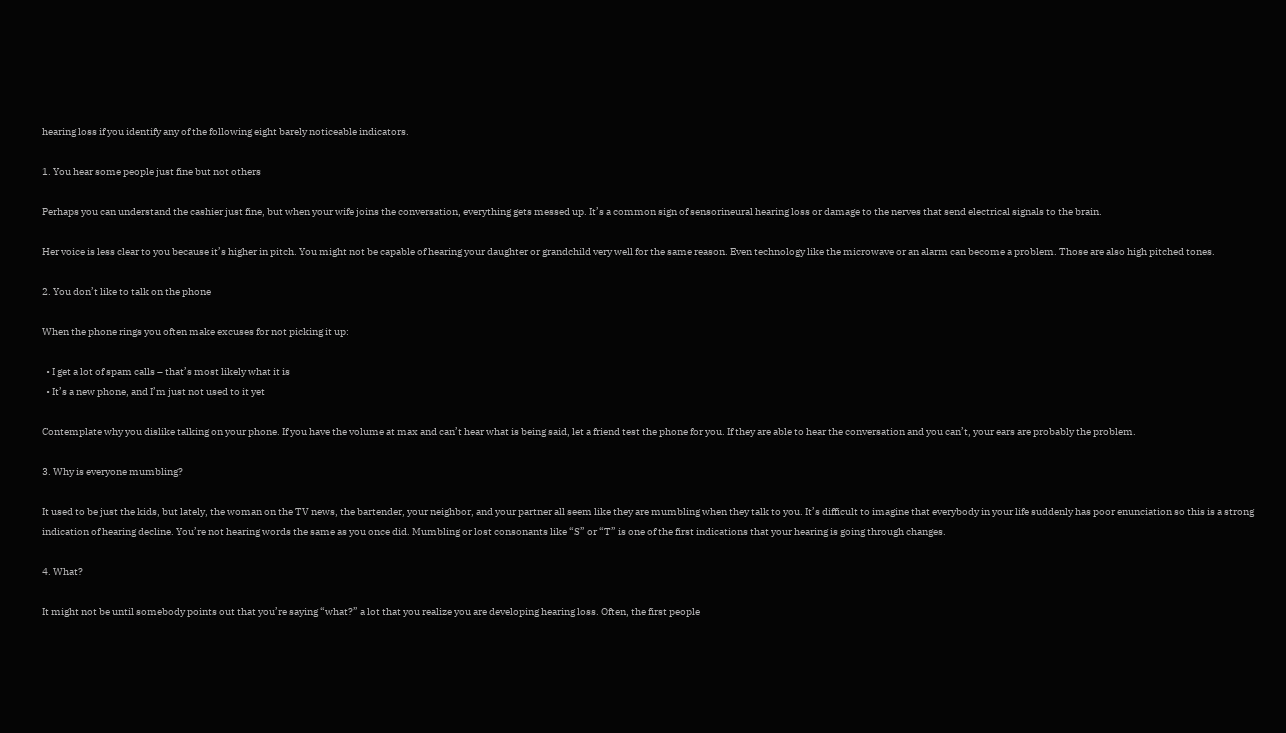hearing loss if you identify any of the following eight barely noticeable indicators.

1. You hear some people just fine but not others

Perhaps you can understand the cashier just fine, but when your wife joins the conversation, everything gets messed up. It’s a common sign of sensorineural hearing loss or damage to the nerves that send electrical signals to the brain.

Her voice is less clear to you because it’s higher in pitch. You might not be capable of hearing your daughter or grandchild very well for the same reason. Even technology like the microwave or an alarm can become a problem. Those are also high pitched tones.

2. You don’t like to talk on the phone

When the phone rings you often make excuses for not picking it up:

  • I get a lot of spam calls – that’s most likely what it is
  • It’s a new phone, and I’m just not used to it yet

Contemplate why you dislike talking on your phone. If you have the volume at max and can’t hear what is being said, let a friend test the phone for you. If they are able to hear the conversation and you can’t, your ears are probably the problem.

3. Why is everyone mumbling?

It used to be just the kids, but lately, the woman on the TV news, the bartender, your neighbor, and your partner all seem like they are mumbling when they talk to you. It’s difficult to imagine that everybody in your life suddenly has poor enunciation so this is a strong indication of hearing decline. You’re not hearing words the same as you once did. Mumbling or lost consonants like “S” or “T” is one of the first indications that your hearing is going through changes.

4. What?

It might not be until somebody points out that you’re saying “what?” a lot that you realize you are developing hearing loss. Often, the first people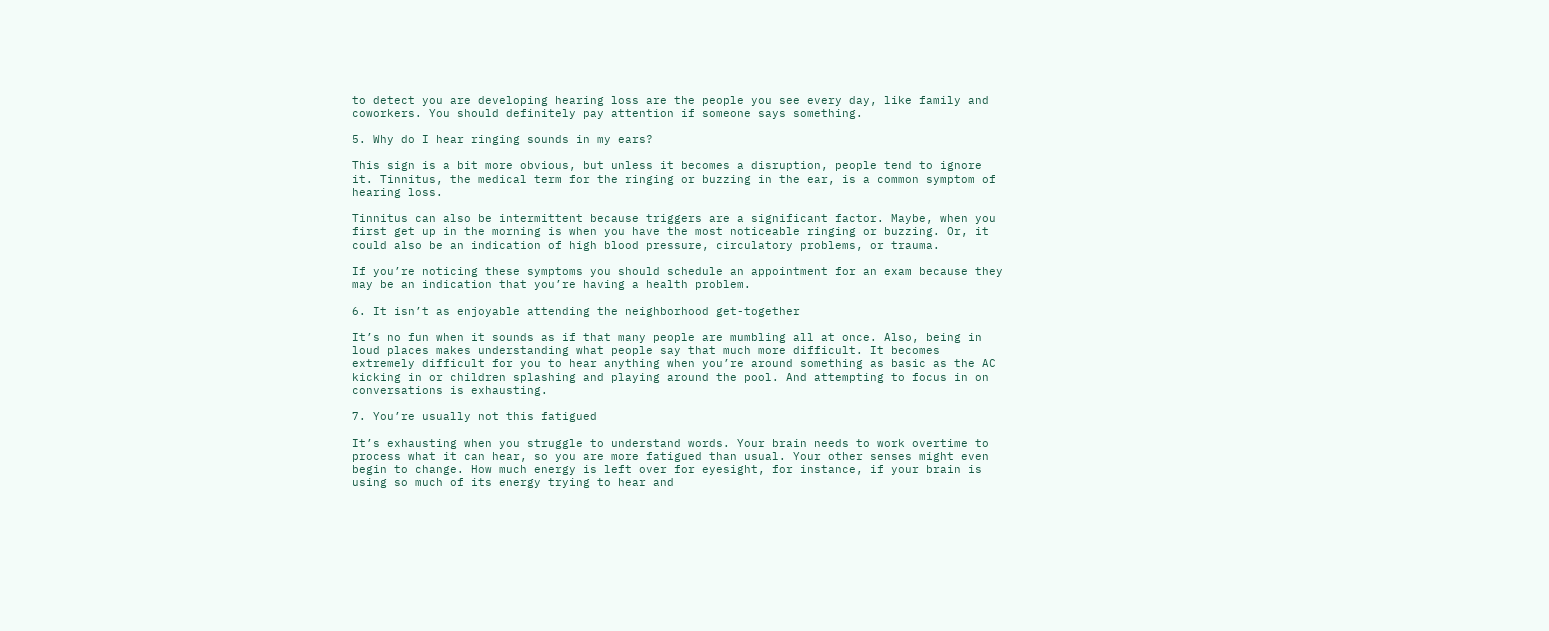to detect you are developing hearing loss are the people you see every day, like family and coworkers. You should definitely pay attention if someone says something.

5. Why do I hear ringing sounds in my ears?

This sign is a bit more obvious, but unless it becomes a disruption, people tend to ignore it. Tinnitus, the medical term for the ringing or buzzing in the ear, is a common symptom of hearing loss.

Tinnitus can also be intermittent because triggers are a significant factor. Maybe, when you first get up in the morning is when you have the most noticeable ringing or buzzing. Or, it could also be an indication of high blood pressure, circulatory problems, or trauma.

If you’re noticing these symptoms you should schedule an appointment for an exam because they may be an indication that you’re having a health problem.

6. It isn’t as enjoyable attending the neighborhood get-together

It’s no fun when it sounds as if that many people are mumbling all at once. Also, being in loud places makes understanding what people say that much more difficult. It becomes extremely difficult for you to hear anything when you’re around something as basic as the AC kicking in or children splashing and playing around the pool. And attempting to focus in on conversations is exhausting.

7. You’re usually not this fatigued

It’s exhausting when you struggle to understand words. Your brain needs to work overtime to process what it can hear, so you are more fatigued than usual. Your other senses might even begin to change. How much energy is left over for eyesight, for instance, if your brain is using so much of its energy trying to hear and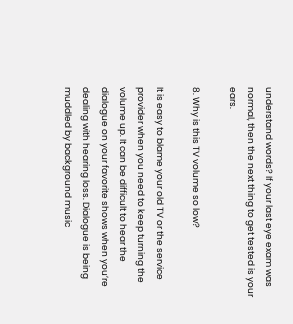understand words? If your last eye exam was normal, then the next thing to get tested is your ears.

8. Why is this TV volume so low?

It is easy to blame your old TV or the service provider when you need to keep turning the volume up. It can be difficult to hear the dialogue on your favorite shows when you’re dealing with hearing loss. Dialogue is being muddled by background music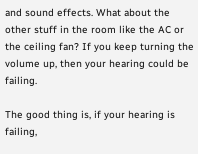and sound effects. What about the other stuff in the room like the AC or the ceiling fan? If you keep turning the volume up, then your hearing could be failing.

The good thing is, if your hearing is failing,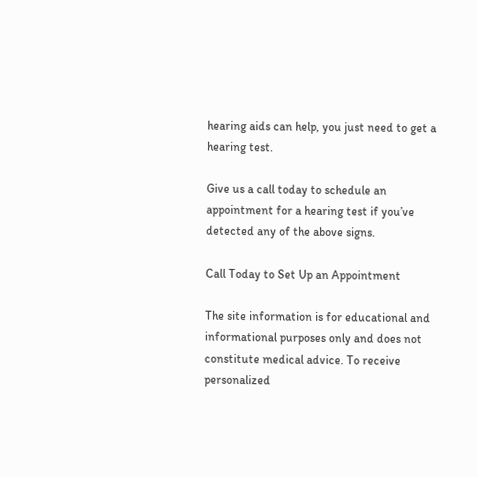hearing aids can help, you just need to get a hearing test.

Give us a call today to schedule an appointment for a hearing test if you’ve detected any of the above signs.

Call Today to Set Up an Appointment

The site information is for educational and informational purposes only and does not constitute medical advice. To receive personalized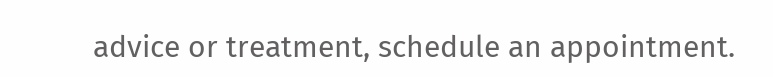advice or treatment, schedule an appointment.